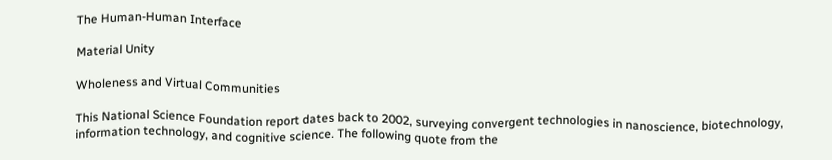The Human-Human Interface

Material Unity

Wholeness and Virtual Communities

This National Science Foundation report dates back to 2002, surveying convergent technologies in nanoscience, biotechnology, information technology, and cognitive science. The following quote from the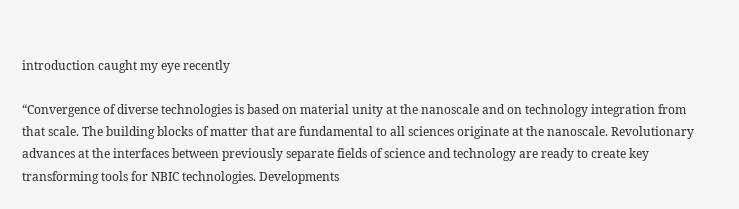introduction caught my eye recently

“Convergence of diverse technologies is based on material unity at the nanoscale and on technology integration from that scale. The building blocks of matter that are fundamental to all sciences originate at the nanoscale. Revolutionary advances at the interfaces between previously separate fields of science and technology are ready to create key transforming tools for NBIC technologies. Developments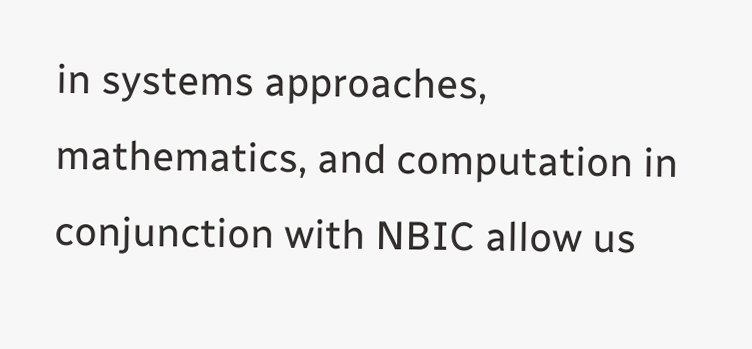in systems approaches, mathematics, and computation in conjunction with NBIC allow us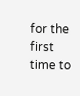for the first time to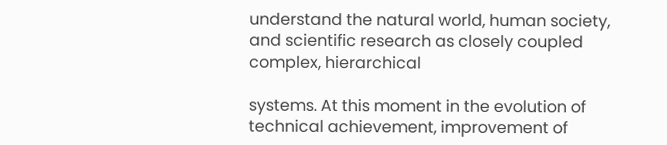understand the natural world, human society, and scientific research as closely coupled complex, hierarchical

systems. At this moment in the evolution of technical achievement, improvement of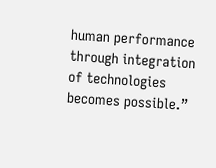human performance through integration of technologies becomes possible.”